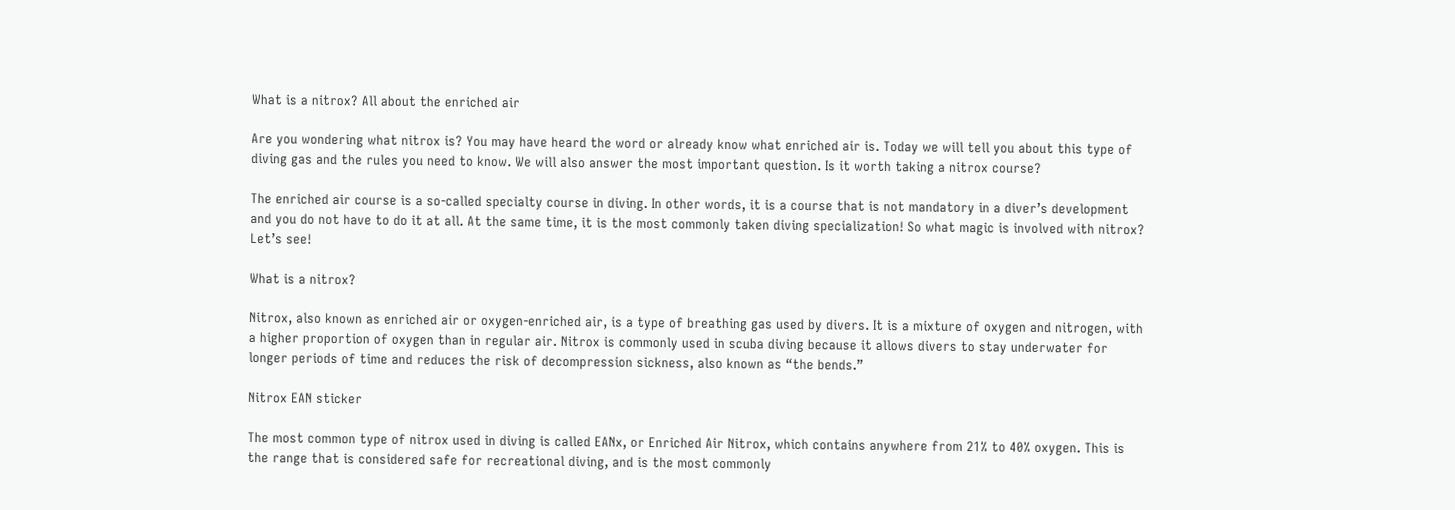What is a nitrox? All about the enriched air

Are you wondering what nitrox is? You may have heard the word or already know what enriched air is. Today we will tell you about this type of diving gas and the rules you need to know. We will also answer the most important question. Is it worth taking a nitrox course?

The enriched air course is a so-called specialty course in diving. In other words, it is a course that is not mandatory in a diver’s development and you do not have to do it at all. At the same time, it is the most commonly taken diving specialization! So what magic is involved with nitrox? Let’s see!

What is a nitrox?

Nitrox, also known as enriched air or oxygen-enriched air, is a type of breathing gas used by divers. It is a mixture of oxygen and nitrogen, with a higher proportion of oxygen than in regular air. Nitrox is commonly used in scuba diving because it allows divers to stay underwater for longer periods of time and reduces the risk of decompression sickness, also known as “the bends.”

Nitrox EAN sticker

The most common type of nitrox used in diving is called EANx, or Enriched Air Nitrox, which contains anywhere from 21% to 40% oxygen. This is the range that is considered safe for recreational diving, and is the most commonly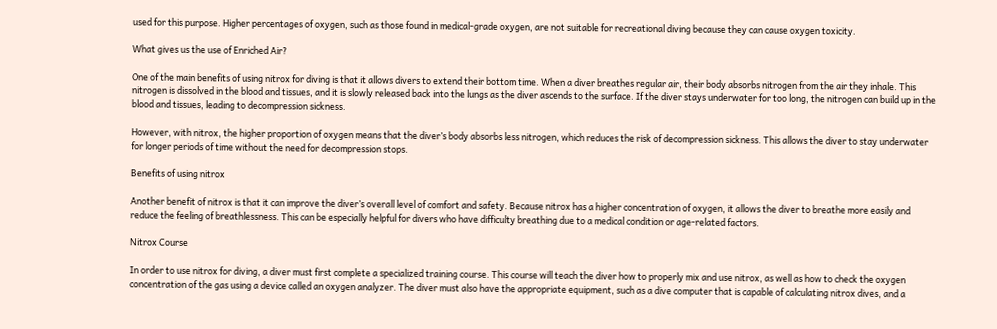used for this purpose. Higher percentages of oxygen, such as those found in medical-grade oxygen, are not suitable for recreational diving because they can cause oxygen toxicity.

What gives us the use of Enriched Air?

One of the main benefits of using nitrox for diving is that it allows divers to extend their bottom time. When a diver breathes regular air, their body absorbs nitrogen from the air they inhale. This nitrogen is dissolved in the blood and tissues, and it is slowly released back into the lungs as the diver ascends to the surface. If the diver stays underwater for too long, the nitrogen can build up in the blood and tissues, leading to decompression sickness.

However, with nitrox, the higher proportion of oxygen means that the diver’s body absorbs less nitrogen, which reduces the risk of decompression sickness. This allows the diver to stay underwater for longer periods of time without the need for decompression stops.

Benefits of using nitrox

Another benefit of nitrox is that it can improve the diver’s overall level of comfort and safety. Because nitrox has a higher concentration of oxygen, it allows the diver to breathe more easily and reduce the feeling of breathlessness. This can be especially helpful for divers who have difficulty breathing due to a medical condition or age-related factors.

Nitrox Course

In order to use nitrox for diving, a diver must first complete a specialized training course. This course will teach the diver how to properly mix and use nitrox, as well as how to check the oxygen concentration of the gas using a device called an oxygen analyzer. The diver must also have the appropriate equipment, such as a dive computer that is capable of calculating nitrox dives, and a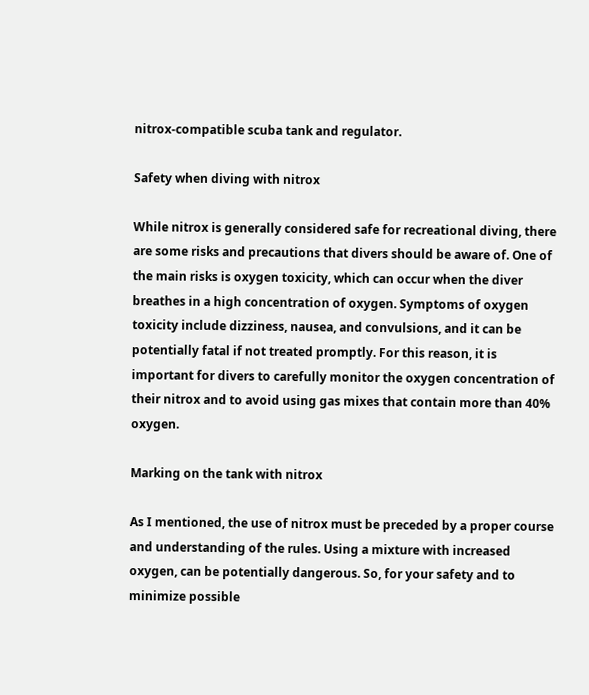nitrox-compatible scuba tank and regulator.

Safety when diving with nitrox

While nitrox is generally considered safe for recreational diving, there are some risks and precautions that divers should be aware of. One of the main risks is oxygen toxicity, which can occur when the diver breathes in a high concentration of oxygen. Symptoms of oxygen toxicity include dizziness, nausea, and convulsions, and it can be potentially fatal if not treated promptly. For this reason, it is important for divers to carefully monitor the oxygen concentration of their nitrox and to avoid using gas mixes that contain more than 40% oxygen.

Marking on the tank with nitrox

As I mentioned, the use of nitrox must be preceded by a proper course and understanding of the rules. Using a mixture with increased oxygen, can be potentially dangerous. So, for your safety and to minimize possible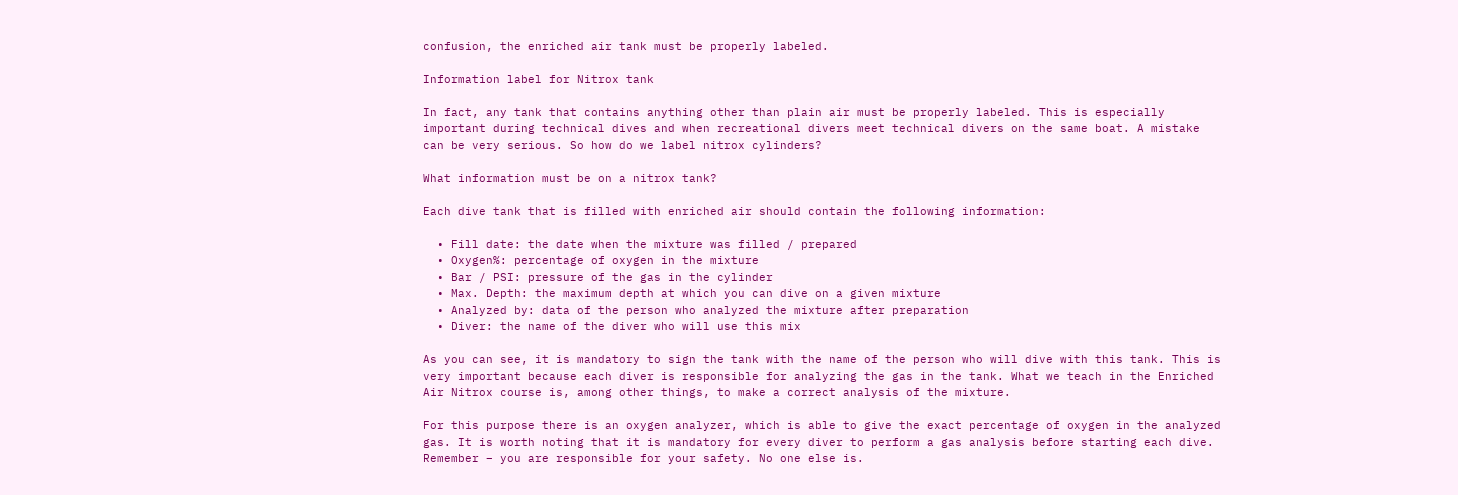confusion, the enriched air tank must be properly labeled.

Information label for Nitrox tank

In fact, any tank that contains anything other than plain air must be properly labeled. This is especially important during technical dives and when recreational divers meet technical divers on the same boat. A mistake can be very serious. So how do we label nitrox cylinders?

What information must be on a nitrox tank?

Each dive tank that is filled with enriched air should contain the following information:

  • Fill date: the date when the mixture was filled / prepared
  • Oxygen%: percentage of oxygen in the mixture
  • Bar / PSI: pressure of the gas in the cylinder
  • Max. Depth: the maximum depth at which you can dive on a given mixture
  • Analyzed by: data of the person who analyzed the mixture after preparation
  • Diver: the name of the diver who will use this mix

As you can see, it is mandatory to sign the tank with the name of the person who will dive with this tank. This is very important because each diver is responsible for analyzing the gas in the tank. What we teach in the Enriched Air Nitrox course is, among other things, to make a correct analysis of the mixture.

For this purpose there is an oxygen analyzer, which is able to give the exact percentage of oxygen in the analyzed gas. It is worth noting that it is mandatory for every diver to perform a gas analysis before starting each dive. Remember – you are responsible for your safety. No one else is.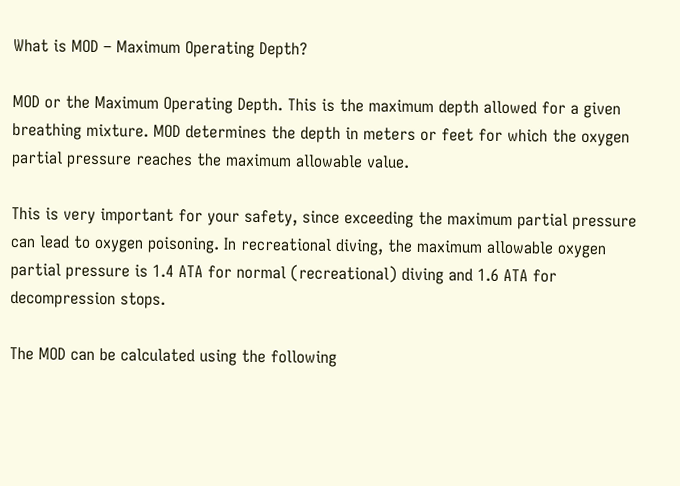What is MOD – Maximum Operating Depth?

MOD or the Maximum Operating Depth. This is the maximum depth allowed for a given breathing mixture. MOD determines the depth in meters or feet for which the oxygen partial pressure reaches the maximum allowable value.

This is very important for your safety, since exceeding the maximum partial pressure can lead to oxygen poisoning. In recreational diving, the maximum allowable oxygen partial pressure is 1.4 ATA for normal (recreational) diving and 1.6 ATA for decompression stops.

The MOD can be calculated using the following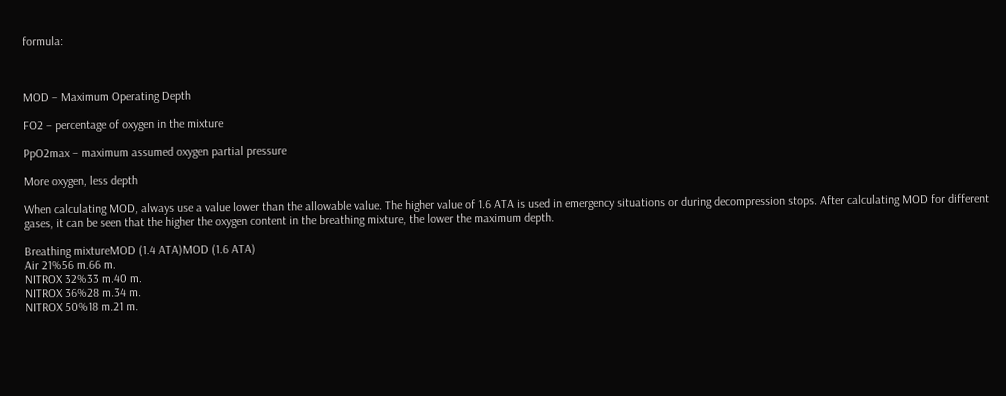formula:



MOD – Maximum Operating Depth

FO2 – percentage of oxygen in the mixture

PpO2max – maximum assumed oxygen partial pressure

More oxygen, less depth

When calculating MOD, always use a value lower than the allowable value. The higher value of 1.6 ATA is used in emergency situations or during decompression stops. After calculating MOD for different gases, it can be seen that the higher the oxygen content in the breathing mixture, the lower the maximum depth.

Breathing mixtureMOD (1.4 ATA)MOD (1.6 ATA)
Air 21%56 m.66 m.
NITROX 32%33 m.40 m.
NITROX 36%28 m.34 m.
NITROX 50%18 m.21 m.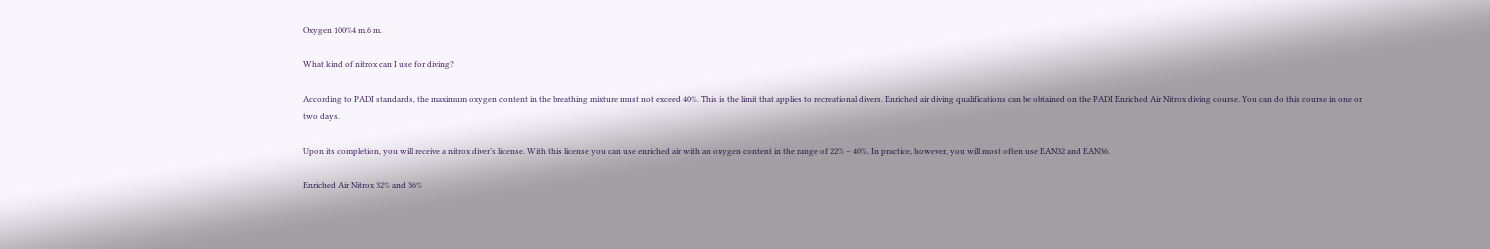Oxygen 100%4 m.6 m.

What kind of nitrox can I use for diving?

According to PADI standards, the maximum oxygen content in the breathing mixture must not exceed 40%. This is the limit that applies to recreational divers. Enriched air diving qualifications can be obtained on the PADI Enriched Air Nitrox diving course. You can do this course in one or two days.

Upon its completion, you will receive a nitrox diver’s license. With this license you can use enriched air with an oxygen content in the range of 22% – 40%. In practice, however, you will most often use EAN32 and EAN36.

Enriched Air Nitrox 32% and 36%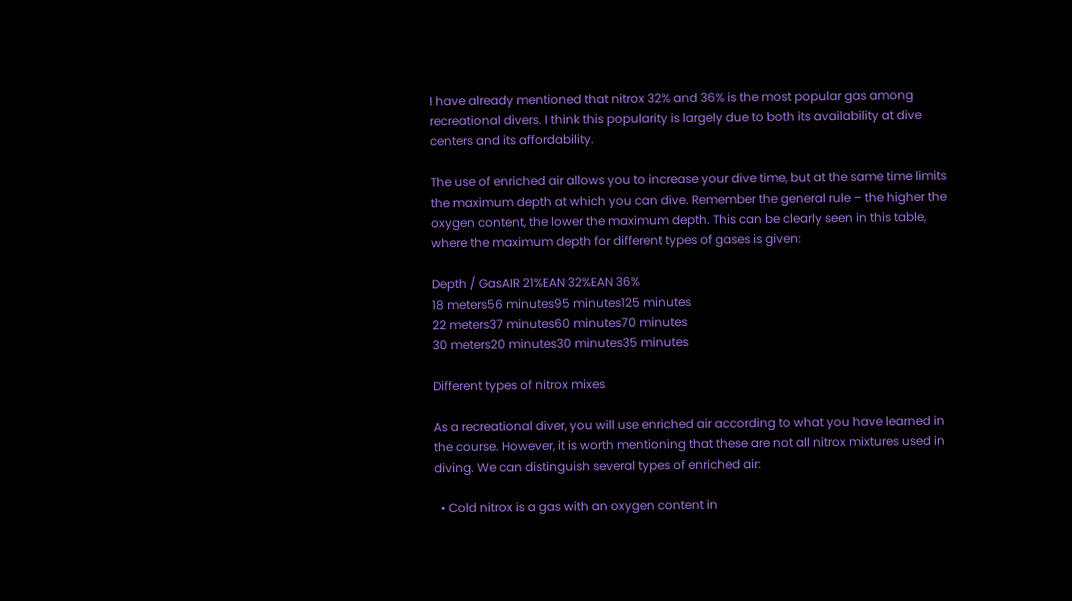I have already mentioned that nitrox 32% and 36% is the most popular gas among recreational divers. I think this popularity is largely due to both its availability at dive centers and its affordability.

The use of enriched air allows you to increase your dive time, but at the same time limits the maximum depth at which you can dive. Remember the general rule – the higher the oxygen content, the lower the maximum depth. This can be clearly seen in this table, where the maximum depth for different types of gases is given:

Depth / GasAIR 21%EAN 32%EAN 36%
18 meters56 minutes95 minutes125 minutes
22 meters37 minutes60 minutes70 minutes
30 meters20 minutes30 minutes35 minutes

Different types of nitrox mixes

As a recreational diver, you will use enriched air according to what you have learned in the course. However, it is worth mentioning that these are not all nitrox mixtures used in diving. We can distinguish several types of enriched air:

  • Cold nitrox is a gas with an oxygen content in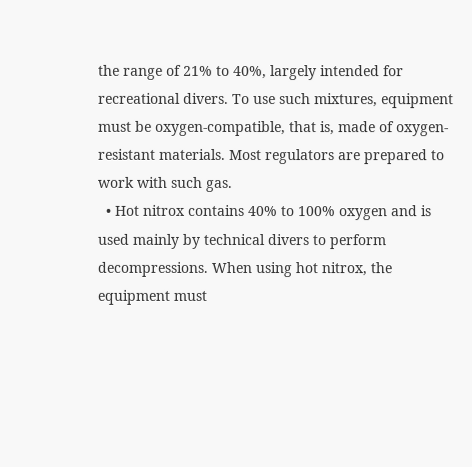the range of 21% to 40%, largely intended for recreational divers. To use such mixtures, equipment must be oxygen-compatible, that is, made of oxygen-resistant materials. Most regulators are prepared to work with such gas.
  • Hot nitrox contains 40% to 100% oxygen and is used mainly by technical divers to perform decompressions. When using hot nitrox, the equipment must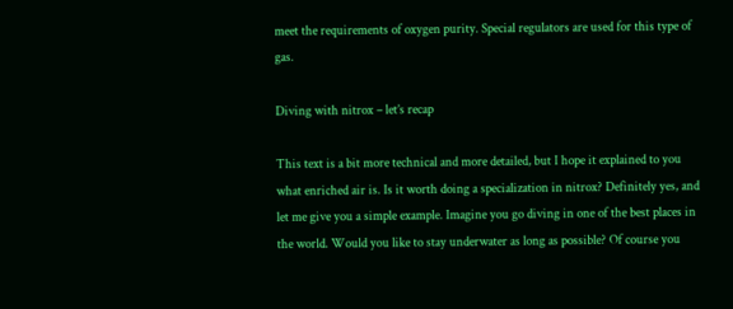meet the requirements of oxygen purity. Special regulators are used for this type of gas.

Diving with nitrox – let’s recap

This text is a bit more technical and more detailed, but I hope it explained to you what enriched air is. Is it worth doing a specialization in nitrox? Definitely yes, and let me give you a simple example. Imagine you go diving in one of the best places in the world. Would you like to stay underwater as long as possible? Of course you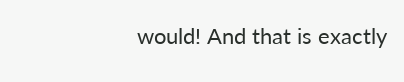would! And that is exactly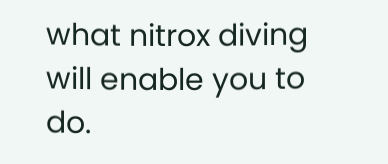what nitrox diving will enable you to do.